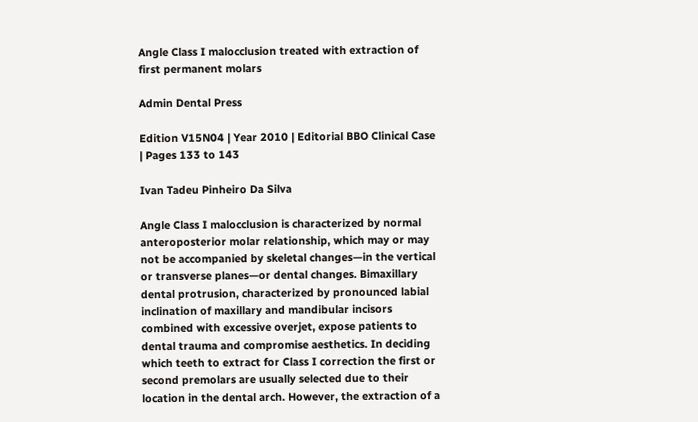Angle Class I malocclusion treated with extraction of first permanent molars

Admin Dental Press

Edition V15N04 | Year 2010 | Editorial BBO Clinical Case | Pages 133 to 143

Ivan Tadeu Pinheiro Da Silva

Angle Class I malocclusion is characterized by normal anteroposterior molar relationship, which may or may not be accompanied by skeletal changes—in the vertical or transverse planes—or dental changes. Bimaxillary dental protrusion, characterized by pronounced labial inclination of maxillary and mandibular incisors combined with excessive overjet, expose patients to dental trauma and compromise aesthetics. In deciding which teeth to extract for Class I correction the first or second premolars are usually selected due to their location in the dental arch. However, the extraction of a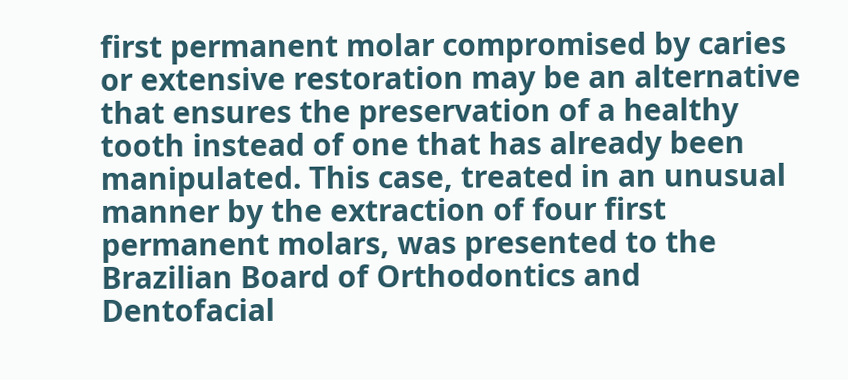first permanent molar compromised by caries or extensive restoration may be an alternative that ensures the preservation of a healthy tooth instead of one that has already been manipulated. This case, treated in an unusual manner by the extraction of four first permanent molars, was presented to the Brazilian Board of Orthodontics and Dentofacial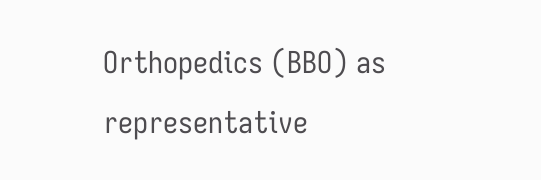Orthopedics (BBO) as representative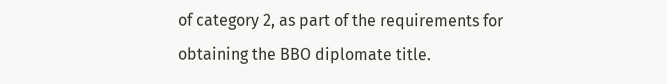of category 2, as part of the requirements for obtaining the BBO diplomate title.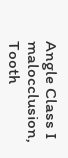Angle Class I malocclusion, Tooth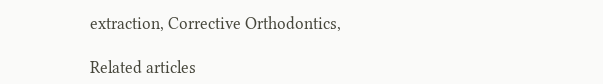extraction, Corrective Orthodontics,

Related articles